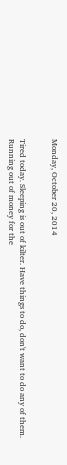Monday, October 20, 2014


Tired today. Sleeping is out of kilter. Have things to do, don't want to do any of them. Running out of money for the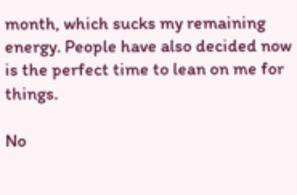month, which sucks my remaining energy. People have also decided now is the perfect time to lean on me for things.

No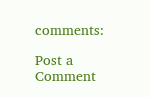comments:

Post a Comment